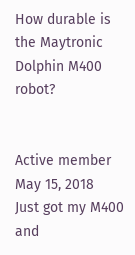How durable is the Maytronic Dolphin M400 robot?


Active member
May 15, 2018
Just got my M400 and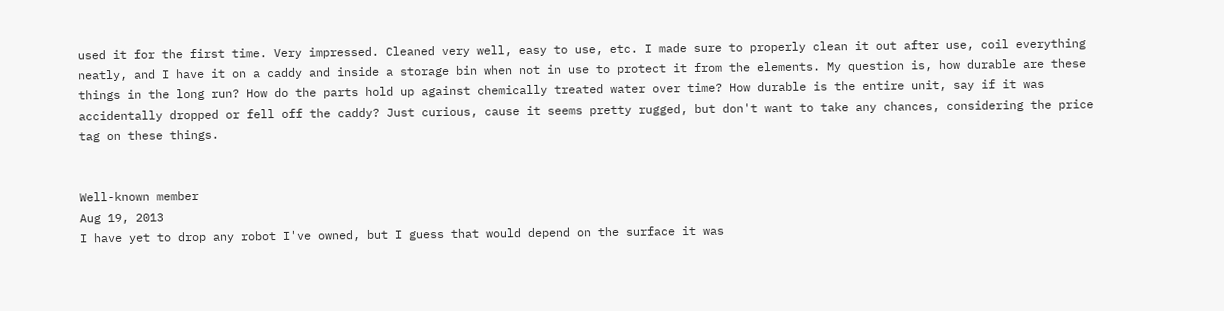used it for the first time. Very impressed. Cleaned very well, easy to use, etc. I made sure to properly clean it out after use, coil everything neatly, and I have it on a caddy and inside a storage bin when not in use to protect it from the elements. My question is, how durable are these things in the long run? How do the parts hold up against chemically treated water over time? How durable is the entire unit, say if it was accidentally dropped or fell off the caddy? Just curious, cause it seems pretty rugged, but don't want to take any chances, considering the price tag on these things.


Well-known member
Aug 19, 2013
I have yet to drop any robot I've owned, but I guess that would depend on the surface it was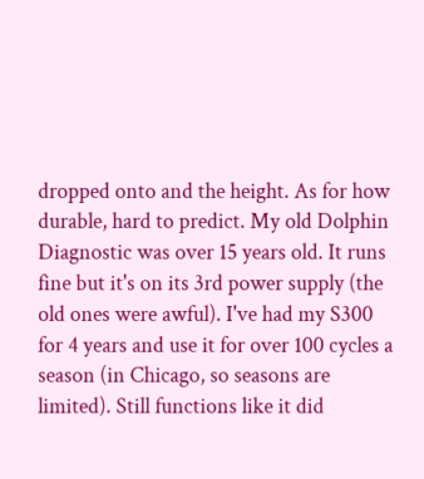dropped onto and the height. As for how durable, hard to predict. My old Dolphin Diagnostic was over 15 years old. It runs fine but it's on its 3rd power supply (the old ones were awful). I've had my S300 for 4 years and use it for over 100 cycles a season (in Chicago, so seasons are limited). Still functions like it did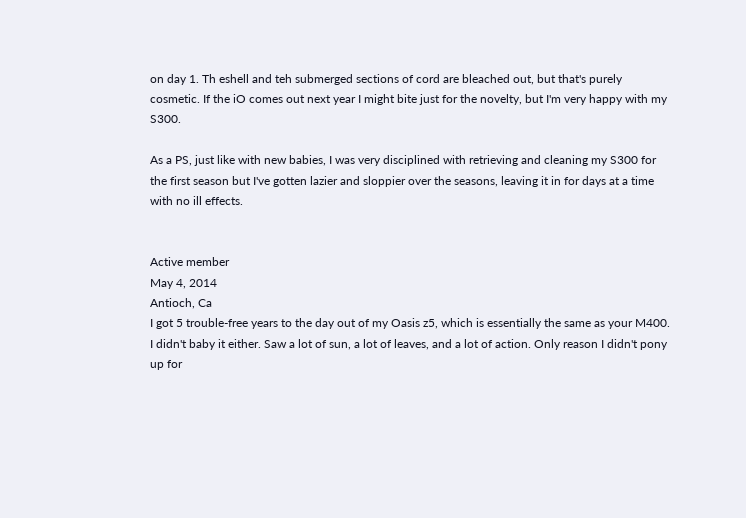on day 1. Th eshell and teh submerged sections of cord are bleached out, but that's purely cosmetic. If the iO comes out next year I might bite just for the novelty, but I'm very happy with my S300.

As a PS, just like with new babies, I was very disciplined with retrieving and cleaning my S300 for the first season but I've gotten lazier and sloppier over the seasons, leaving it in for days at a time with no ill effects.


Active member
May 4, 2014
Antioch, Ca
I got 5 trouble-free years to the day out of my Oasis z5, which is essentially the same as your M400. I didn't baby it either. Saw a lot of sun, a lot of leaves, and a lot of action. Only reason I didn't pony up for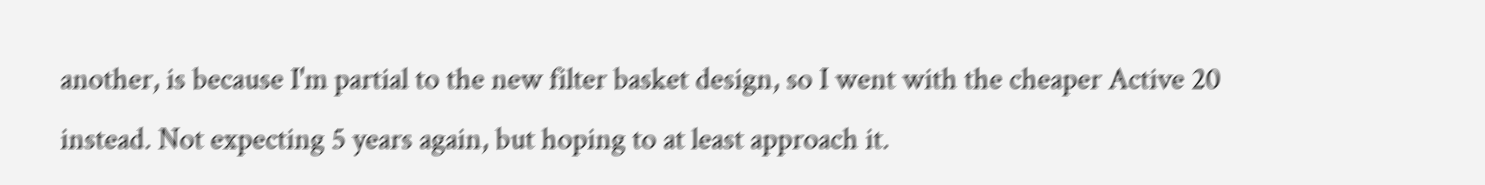another, is because I'm partial to the new filter basket design, so I went with the cheaper Active 20 instead. Not expecting 5 years again, but hoping to at least approach it.